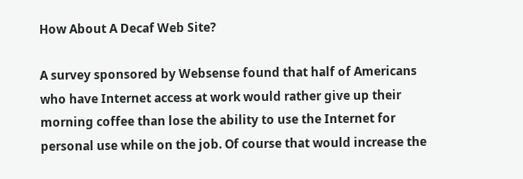How About A Decaf Web Site?

A survey sponsored by Websense found that half of Americans who have Internet access at work would rather give up their morning coffee than lose the ability to use the Internet for personal use while on the job. Of course that would increase the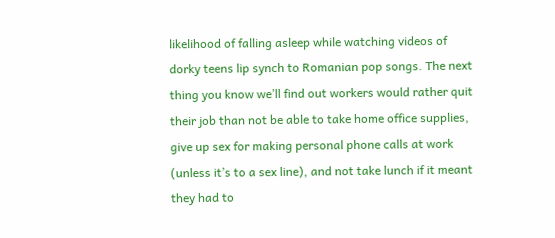likelihood of falling asleep while watching videos of dorky teens lip synch to Romanian pop songs. The next thing you know we’ll find out workers would rather quit their job than not be able to take home office supplies, give up sex for making personal phone calls at work (unless it’s to a sex line), and not take lunch if it meant they had to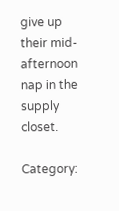give up their mid-afternoon nap in the supply closet.

Category: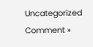Uncategorized Comment »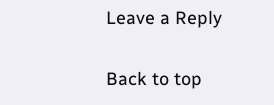Leave a Reply

Back to top